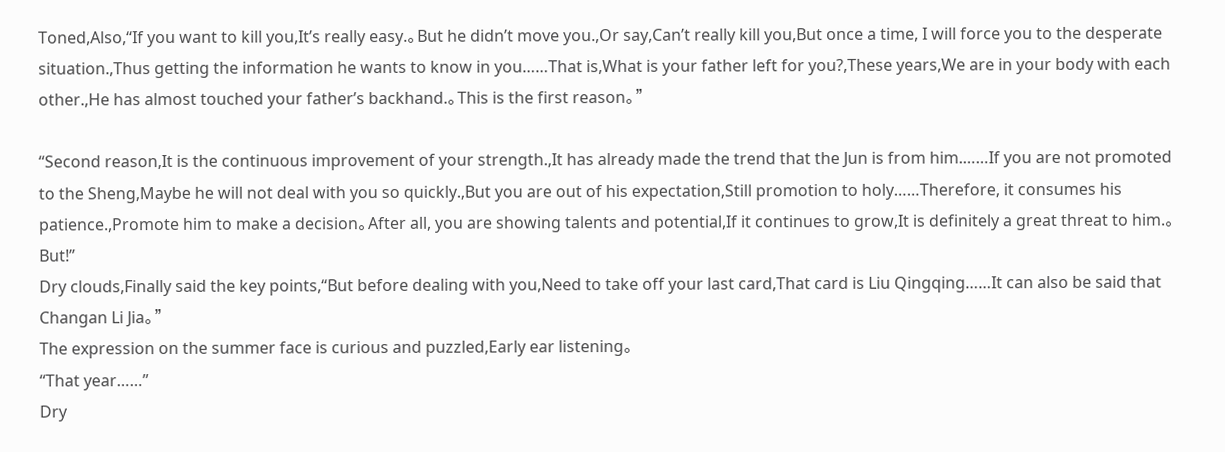Toned,Also,“If you want to kill you,It’s really easy.。But he didn’t move you.,Or say,Can’t really kill you,But once a time, I will force you to the desperate situation.,Thus getting the information he wants to know in you……That is,What is your father left for you?,These years,We are in your body with each other.,He has almost touched your father’s backhand.。This is the first reason。”

“Second reason,It is the continuous improvement of your strength.,It has already made the trend that the Jun is from him.……If you are not promoted to the Sheng,Maybe he will not deal with you so quickly.,But you are out of his expectation,Still promotion to holy……Therefore, it consumes his patience.,Promote him to make a decision。After all, you are showing talents and potential,If it continues to grow,It is definitely a great threat to him.。But!”
Dry clouds,Finally said the key points,“But before dealing with you,Need to take off your last card,That card is Liu Qingqing……It can also be said that Changan Li Jia。”
The expression on the summer face is curious and puzzled,Early ear listening。
“That year……”
Dry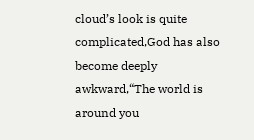cloud’s look is quite complicated,God has also become deeply awkward,“The world is around you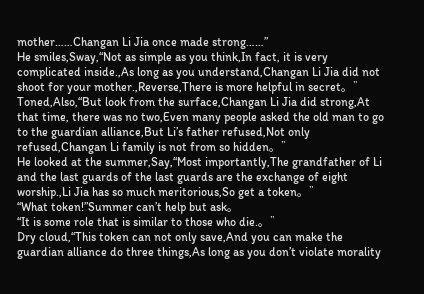mother……Changan Li Jia once made strong……”
He smiles,Sway,“Not as simple as you think,In fact, it is very complicated inside.,As long as you understand,Changan Li Jia did not shoot for your mother.,Reverse,There is more helpful in secret。”
Toned,Also,“But look from the surface,Changan Li Jia did strong,At that time, there was no two,Even many people asked the old man to go to the guardian alliance,But Li’s father refused,Not only refused,Changan Li family is not from so hidden。”
He looked at the summer,Say,“Most importantly,The grandfather of Li and the last guards of the last guards are the exchange of eight worship.,Li Jia has so much meritorious,So get a token。”
“What token!”Summer can’t help but ask。
“It is some role that is similar to those who die.。”
Dry cloud,“This token can not only save,And you can make the guardian alliance do three things,As long as you don’t violate morality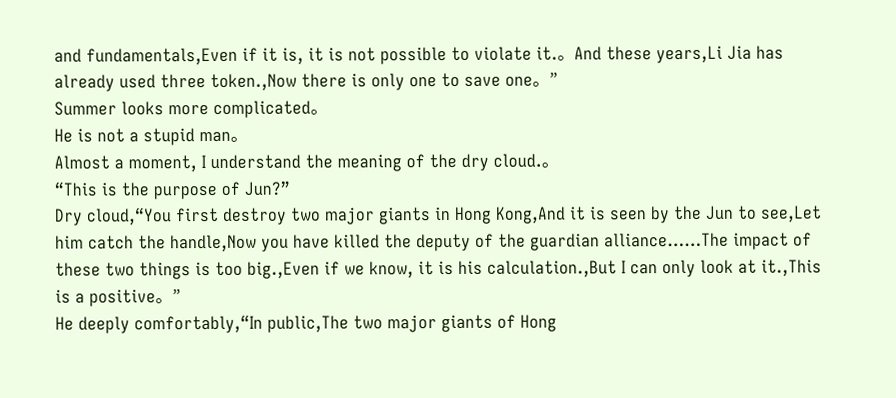and fundamentals,Even if it is, it is not possible to violate it.。And these years,Li Jia has already used three token.,Now there is only one to save one。”
Summer looks more complicated。
He is not a stupid man。
Almost a moment, I understand the meaning of the dry cloud.。
“This is the purpose of Jun?”
Dry cloud,“You first destroy two major giants in Hong Kong,And it is seen by the Jun to see,Let him catch the handle,Now you have killed the deputy of the guardian alliance……The impact of these two things is too big.,Even if we know, it is his calculation.,But I can only look at it.,This is a positive。”
He deeply comfortably,“In public,The two major giants of Hong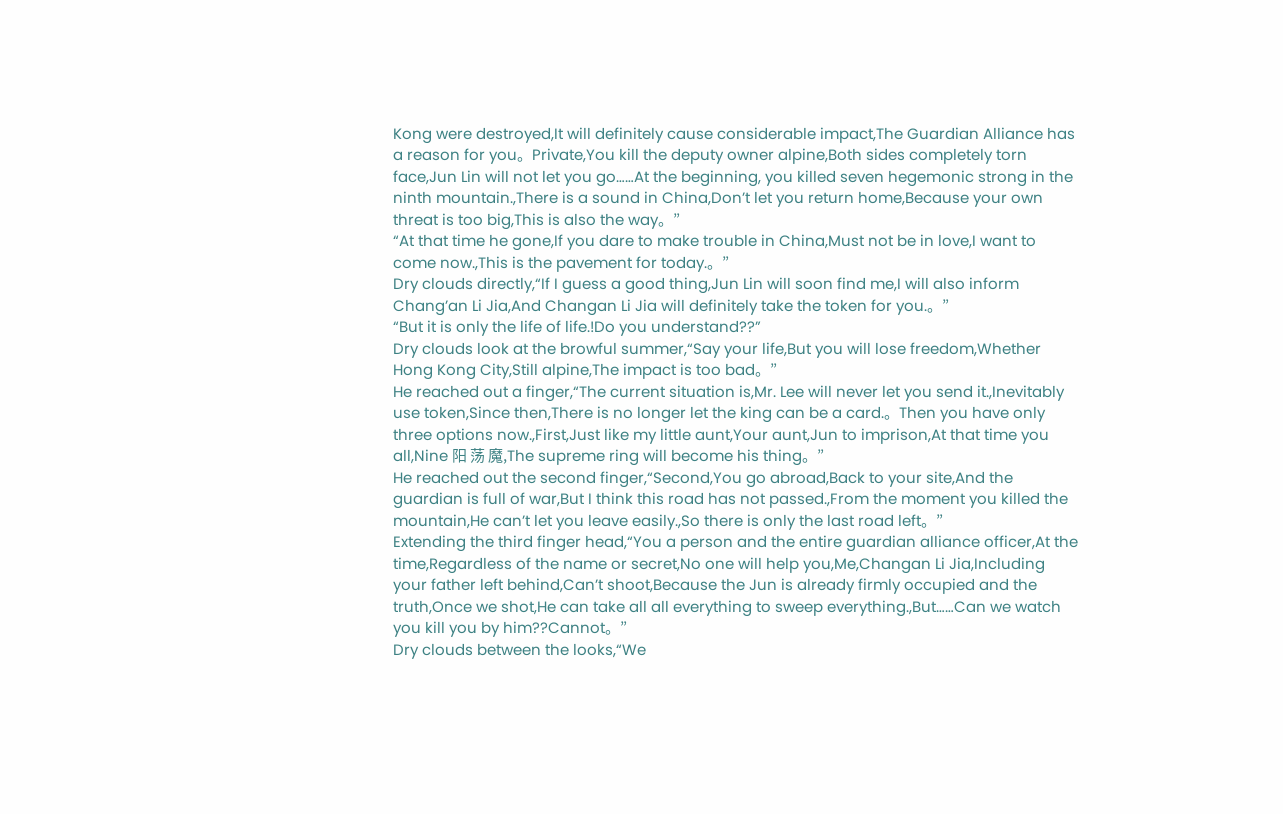Kong were destroyed,It will definitely cause considerable impact,The Guardian Alliance has a reason for you。Private,You kill the deputy owner alpine,Both sides completely torn face,Jun Lin will not let you go……At the beginning, you killed seven hegemonic strong in the ninth mountain.,There is a sound in China,Don’t let you return home,Because your own threat is too big,This is also the way。”
“At that time he gone,If you dare to make trouble in China,Must not be in love,I want to come now.,This is the pavement for today.。”
Dry clouds directly,“If I guess a good thing,Jun Lin will soon find me,I will also inform Chang’an Li Jia,And Changan Li Jia will definitely take the token for you.。”
“But it is only the life of life.!Do you understand??”
Dry clouds look at the browful summer,“Say your life,But you will lose freedom,Whether Hong Kong City,Still alpine,The impact is too bad。”
He reached out a finger,“The current situation is,Mr. Lee will never let you send it.,Inevitably use token,Since then,There is no longer let the king can be a card.。Then you have only three options now.,First,Just like my little aunt,Your aunt,Jun to imprison,At that time you all,Nine 阳 荡 魔,The supreme ring will become his thing。”
He reached out the second finger,“Second,You go abroad,Back to your site,And the guardian is full of war,But I think this road has not passed.,From the moment you killed the mountain,He can’t let you leave easily.,So there is only the last road left。”
Extending the third finger head,“You a person and the entire guardian alliance officer,At the time,Regardless of the name or secret,No one will help you,Me,Changan Li Jia,Including your father left behind,Can’t shoot,Because the Jun is already firmly occupied and the truth,Once we shot,He can take all all everything to sweep everything.,But……Can we watch you kill you by him??Cannot。”
Dry clouds between the looks,“We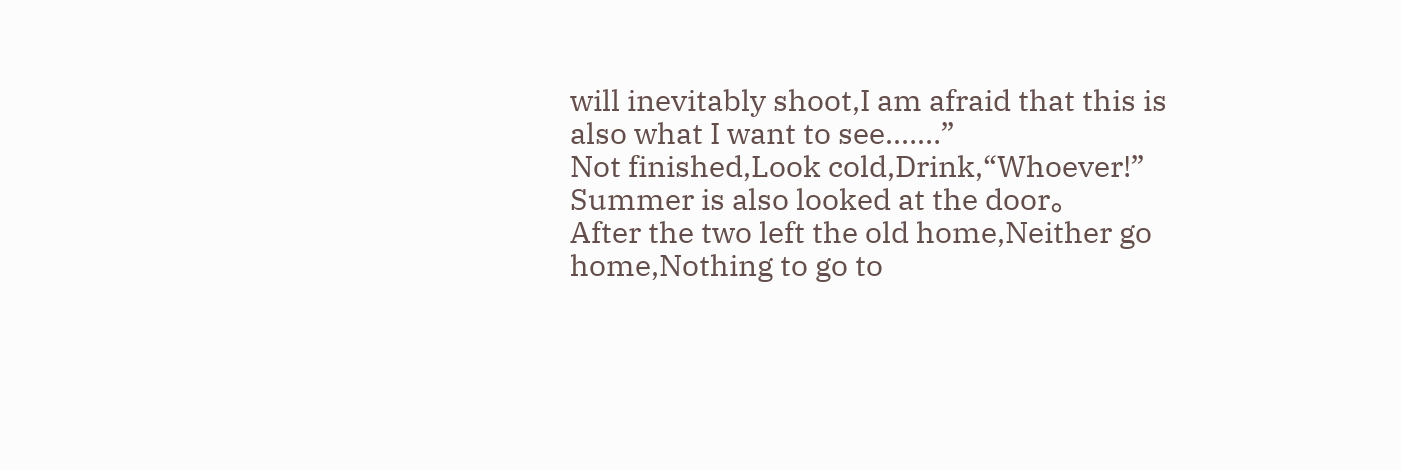will inevitably shoot,I am afraid that this is also what I want to see.……”
Not finished,Look cold,Drink,“Whoever!”
Summer is also looked at the door。
After the two left the old home,Neither go home,Nothing to go to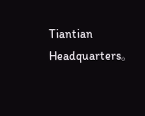Tiantian Headquarters。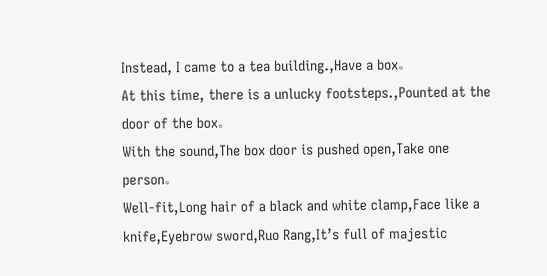Instead, I came to a tea building.,Have a box。
At this time, there is a unlucky footsteps.,Pounted at the door of the box。
With the sound,The box door is pushed open,Take one person。
Well-fit,Long hair of a black and white clamp,Face like a knife,Eyebrow sword,Ruo Rang,It’s full of majestic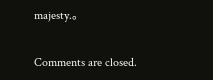majesty.。

Comments are closed.